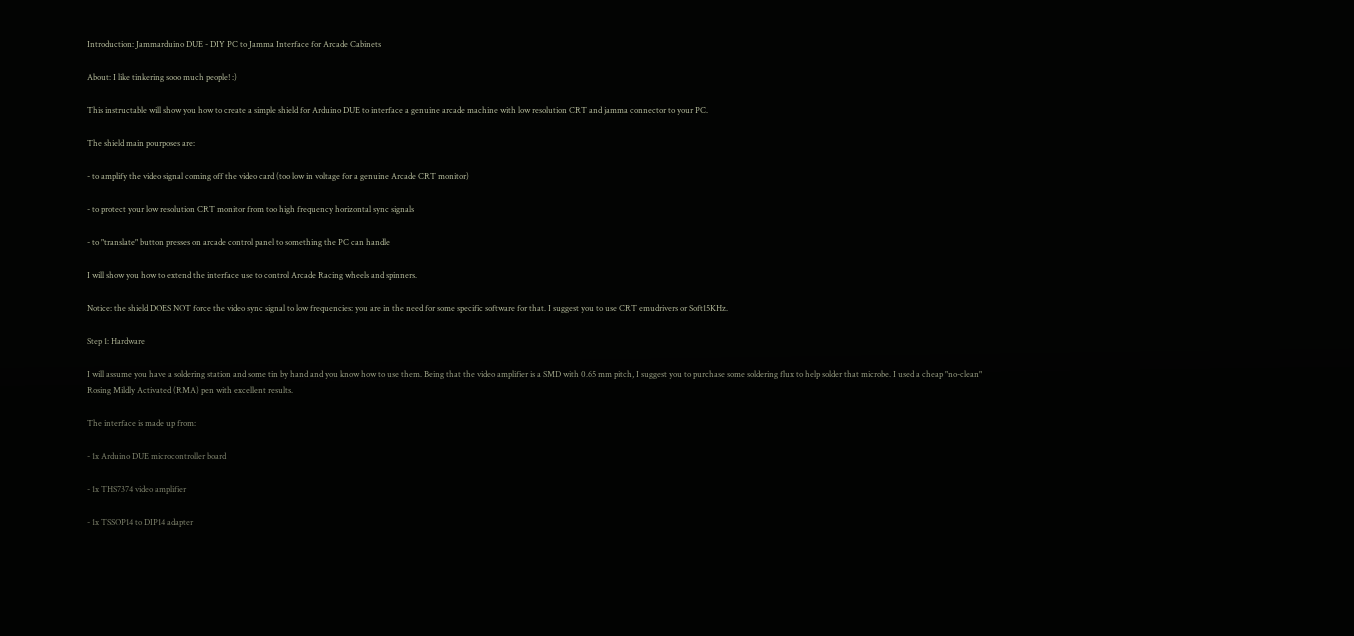Introduction: Jammarduino DUE - DIY PC to Jamma Interface for Arcade Cabinets

About: I like tinkering sooo much people! :)

This instructable will show you how to create a simple shield for Arduino DUE to interface a genuine arcade machine with low resolution CRT and jamma connector to your PC.

The shield main pourposes are:

- to amplify the video signal coming off the video card (too low in voltage for a genuine Arcade CRT monitor)

- to protect your low resolution CRT monitor from too high frequency horizontal sync signals

- to "translate" button presses on arcade control panel to something the PC can handle

I will show you how to extend the interface use to control Arcade Racing wheels and spinners.

Notice: the shield DOES NOT force the video sync signal to low frequencies: you are in the need for some specific software for that. I suggest you to use CRT emudrivers or Soft15KHz.

Step 1: Hardware

I will assume you have a soldering station and some tin by hand and you know how to use them. Being that the video amplifier is a SMD with 0.65 mm pitch, I suggest you to purchase some soldering flux to help solder that microbe. I used a cheap "no-clean" Rosing Mildly Activated (RMA) pen with excellent results.

The interface is made up from:

- 1x Arduino DUE microcontroller board

- 1x THS7374 video amplifier

- 1x TSSOP14 to DIP14 adapter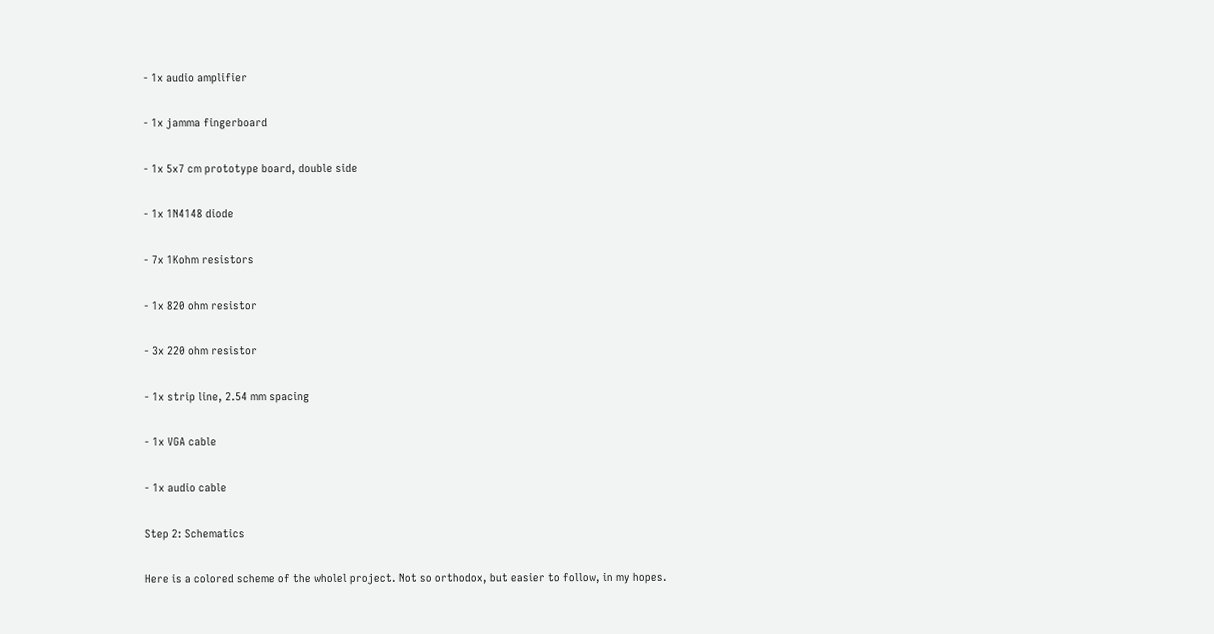- 1x audio amplifier

- 1x jamma fingerboard

- 1x 5x7 cm prototype board, double side

- 1x 1N4148 diode

- 7x 1Kohm resistors

- 1x 820 ohm resistor

- 3x 220 ohm resistor

- 1x strip line, 2.54 mm spacing

- 1x VGA cable

- 1x audio cable

Step 2: Schematics

Here is a colored scheme of the wholel project. Not so orthodox, but easier to follow, in my hopes.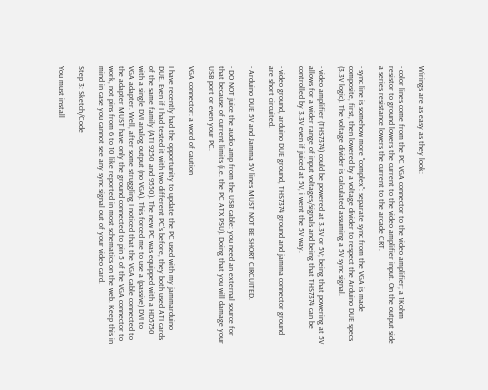Wirings are as easy as they look:

- color lines come from the PC VGA connector to the video amplifier; a 1Kohm resistor to ground lowers the current to the video amplifier input. On the output side a series resistance lowers the current to the arcade CRT.

- sync line is somehow more "complex": separate sync from the VGA is made composite, first, then lowered by a voltage divider to respect the Arduino DUE specs (3.3V logic). The voltage divider is calculated assuming a 5V sync signal.

- video amplifier (THS7374) could be powered at 3.3V or 5V; being that powering at 5V allows for a wider range of input voltages/signals and being that THS7374 can be controlled by 3.3V even if juiced at 5V, i went the 5V way.

- video ground, arduino DUE ground, THS7374 ground and jamma connector ground are short circuited.

- Arduino DUE 5V and Jamma 5V lines MUST NOT BE SHORT CIRCUITED.

- DO NOT juice the audio amp from the USB cable: you need an external source for that because of current limits (i.e. the PC ATX PSU). Doing that you will damage your USB port or even your PC.

VGA connector: a word of caution

I have recently had the opportunity to update the PC used with my jammarduino DUE. Even if I had tested it with two different PC's before, they both used ATI cards of the same family (ATI 9250 and 9550). The new PC was equipped with a HD5750 with a single DVI analog output (no VGA). This forced me to use a (passive) DVI to VGA adapter. Well, after some struggling I noticed that the VGA cable connected to the adapter MUST have only the ground connected to pin 5 of the VGA connector to work, not pins from 6 to 10 like reported in most schematics on the web. Keep this in mind in case you cannot see any sync signal out of your video card.

Step 3: Sketch/Code

You must install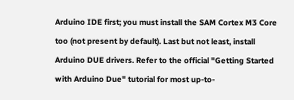Arduino IDE first; you must install the SAM Cortex M3 Core too (not present by default). Last but not least, install Arduino DUE drivers. Refer to the official "Getting Started with Arduino Due" tutorial for most up-to-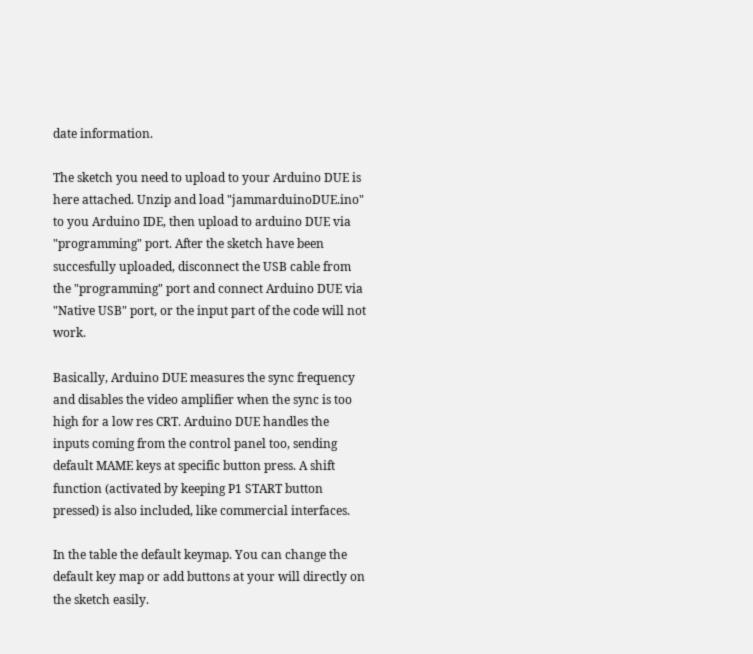date information.

The sketch you need to upload to your Arduino DUE is here attached. Unzip and load "jammarduinoDUE.ino" to you Arduino IDE, then upload to arduino DUE via "programming" port. After the sketch have been succesfully uploaded, disconnect the USB cable from the "programming" port and connect Arduino DUE via "Native USB" port, or the input part of the code will not work.

Basically, Arduino DUE measures the sync frequency and disables the video amplifier when the sync is too high for a low res CRT. Arduino DUE handles the inputs coming from the control panel too, sending default MAME keys at specific button press. A shift function (activated by keeping P1 START button pressed) is also included, like commercial interfaces.

In the table the default keymap. You can change the default key map or add buttons at your will directly on the sketch easily.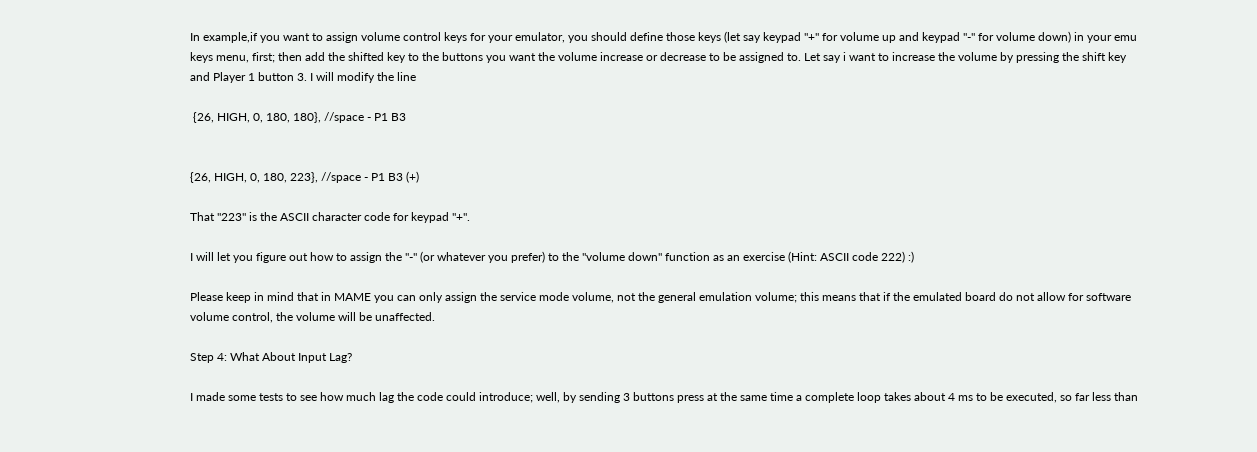In example,if you want to assign volume control keys for your emulator, you should define those keys (let say keypad "+" for volume up and keypad "-" for volume down) in your emu keys menu, first; then add the shifted key to the buttons you want the volume increase or decrease to be assigned to. Let say i want to increase the volume by pressing the shift key and Player 1 button 3. I will modify the line

 {26, HIGH, 0, 180, 180}, //space - P1 B3


{26, HIGH, 0, 180, 223}, //space - P1 B3 (+)

That "223" is the ASCII character code for keypad "+".

I will let you figure out how to assign the "-" (or whatever you prefer) to the "volume down" function as an exercise (Hint: ASCII code 222) :)

Please keep in mind that in MAME you can only assign the service mode volume, not the general emulation volume; this means that if the emulated board do not allow for software volume control, the volume will be unaffected.

Step 4: What About Input Lag?

I made some tests to see how much lag the code could introduce; well, by sending 3 buttons press at the same time a complete loop takes about 4 ms to be executed, so far less than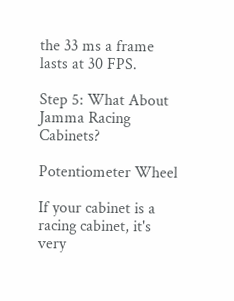the 33 ms a frame lasts at 30 FPS.

Step 5: What About Jamma Racing Cabinets?

Potentiometer Wheel

If your cabinet is a racing cabinet, it's very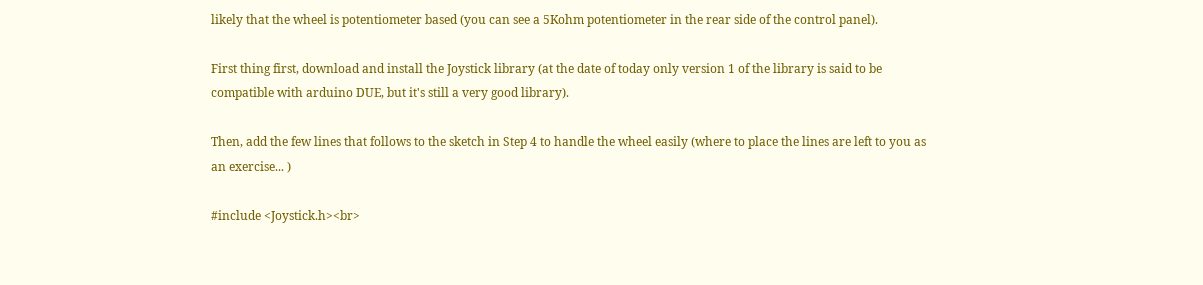likely that the wheel is potentiometer based (you can see a 5Kohm potentiometer in the rear side of the control panel).

First thing first, download and install the Joystick library (at the date of today only version 1 of the library is said to be compatible with arduino DUE, but it's still a very good library).

Then, add the few lines that follows to the sketch in Step 4 to handle the wheel easily (where to place the lines are left to you as an exercise... )

#include <Joystick.h><br>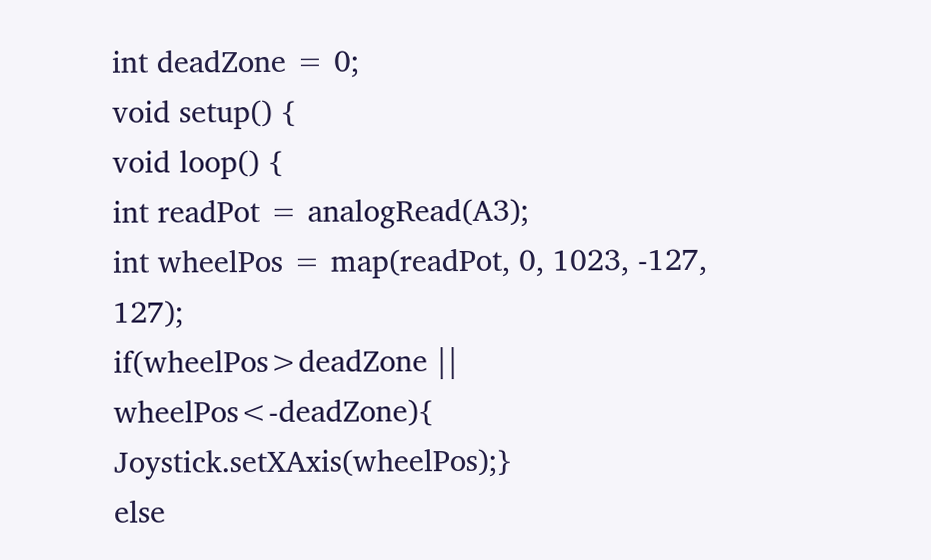int deadZone = 0;
void setup() {
void loop() {
int readPot = analogRead(A3);
int wheelPos = map(readPot, 0, 1023, -127, 127);
if(wheelPos>deadZone || wheelPos<-deadZone){  Joystick.setXAxis(wheelPos);}
else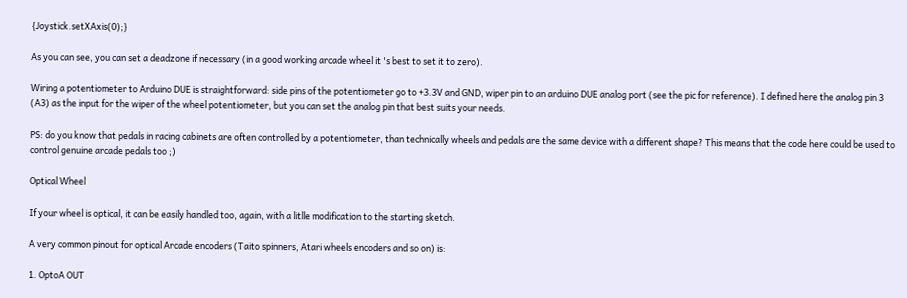{Joystick.setXAxis(0);}

As you can see, you can set a deadzone if necessary (in a good working arcade wheel it 's best to set it to zero).

Wiring a potentiometer to Arduino DUE is straightforward: side pins of the potentiometer go to +3.3V and GND, wiper pin to an arduino DUE analog port (see the pic for reference). I defined here the analog pin 3 (A3) as the input for the wiper of the wheel potentiometer, but you can set the analog pin that best suits your needs.

PS: do you know that pedals in racing cabinets are often controlled by a potentiometer, than technically wheels and pedals are the same device with a different shape? This means that the code here could be used to control genuine arcade pedals too ;)

Optical Wheel

If your wheel is optical, it can be easily handled too, again, with a litlle modification to the starting sketch.

A very common pinout for optical Arcade encoders (Taito spinners, Atari wheels encoders and so on) is:

1. OptoA OUT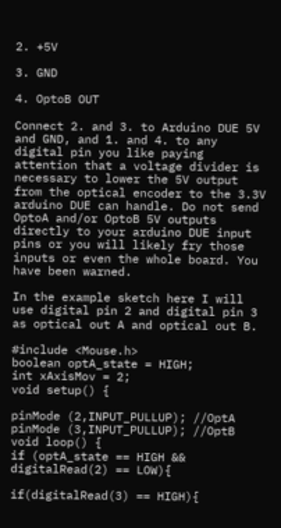2. +5V

3. GND

4. OptoB OUT

Connect 2. and 3. to Arduino DUE 5V and GND, and 1. and 4. to any digital pin you like paying attention that a voltage divider is necessary to lower the 5V output from the optical encoder to the 3.3V arduino DUE can handle. Do not send OptoA and/or OptoB 5V outputs directly to your arduino DUE input pins or you will likely fry those inputs or even the whole board. You have been warned.

In the example sketch here I will use digital pin 2 and digital pin 3 as optical out A and optical out B.

#include <Mouse.h>
boolean optA_state = HIGH;
int xAxisMov = 2;
void setup() {

pinMode (2,INPUT_PULLUP); //OptA
pinMode (3,INPUT_PULLUP); //OptB
void loop() {
if (optA_state == HIGH && digitalRead(2) == LOW){

if(digitalRead(3) == HIGH){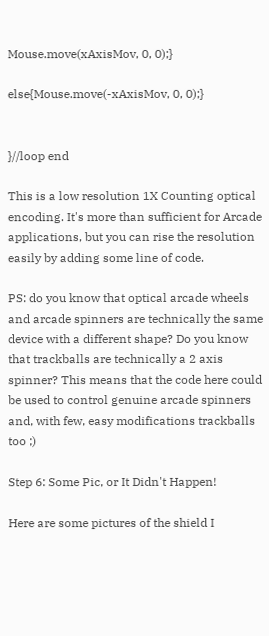Mouse.move(xAxisMov, 0, 0);}

else{Mouse.move(-xAxisMov, 0, 0);}


}//loop end

This is a low resolution 1X Counting optical encoding. It's more than sufficient for Arcade applications, but you can rise the resolution easily by adding some line of code.

PS: do you know that optical arcade wheels and arcade spinners are technically the same device with a different shape? Do you know that trackballs are technically a 2 axis spinner? This means that the code here could be used to control genuine arcade spinners and, with few, easy modifications trackballs too ;)

Step 6: Some Pic, or It Didn't Happen!

Here are some pictures of the shield I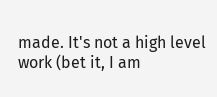made. It's not a high level work (bet it, I am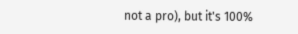not a pro), but it's 100%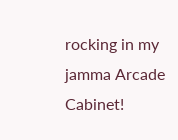rocking in my jamma Arcade Cabinet!